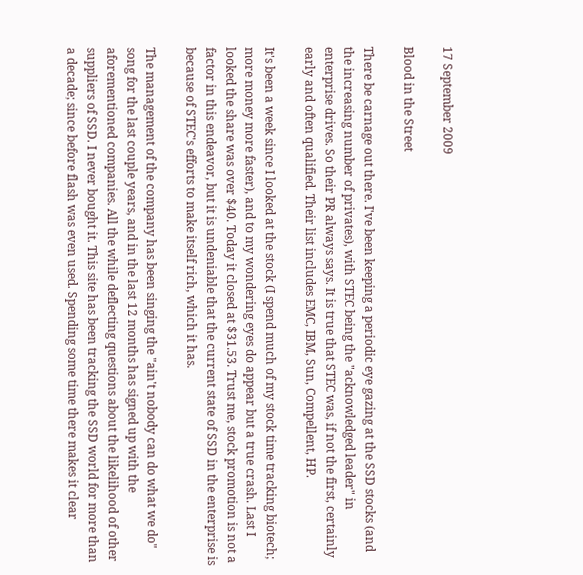17 September 2009

Blood in the Street

There be carnage out there. I've been keeping a periodic eye gazing at the SSD stocks (and the increasing number of privates), with STEC being the "acknowledged leader" in enterprise drives. So their PR always says. It is true that STEC was, if not the first, certainly early and often qualified. Their list includes EMC, IBM, Sun, Compellent, HP.

It's been a week since I looked at the stock (I spend much of my stock time tracking biotech; more money more faster), and to my wondering eyes do appear but a true crash. Last I looked the share was over $40. Today it closed at $31.53. Trust me, stock promotion is not a factor in this endeavor, but it is undeniable that the current state of SSD in the enterprise is because of STEC's efforts to make itself rich, which it has.

The management of the company has been singing the "ain't nobody can do what we do" song for the last couple years, and in the last 12 months has signed up with the aforementioned companies. All the while deflecting questions about the likelihood of other suppliers of SSD. I never bought it. This site has been tracking the SSD world for more than a decade; since before flash was even used. Spending some time there makes it clear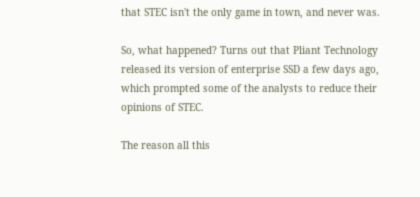that STEC isn't the only game in town, and never was.

So, what happened? Turns out that Pliant Technology released its version of enterprise SSD a few days ago, which prompted some of the analysts to reduce their opinions of STEC.

The reason all this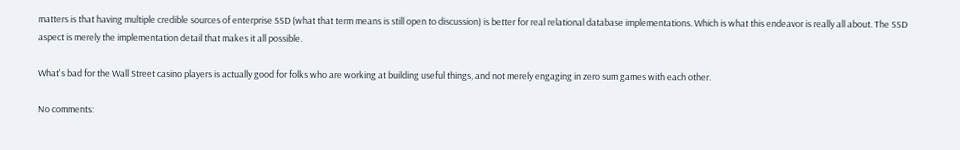matters is that having multiple credible sources of enterprise SSD (what that term means is still open to discussion) is better for real relational database implementations. Which is what this endeavor is really all about. The SSD aspect is merely the implementation detail that makes it all possible.

What's bad for the Wall Street casino players is actually good for folks who are working at building useful things, and not merely engaging in zero sum games with each other.

No comments: